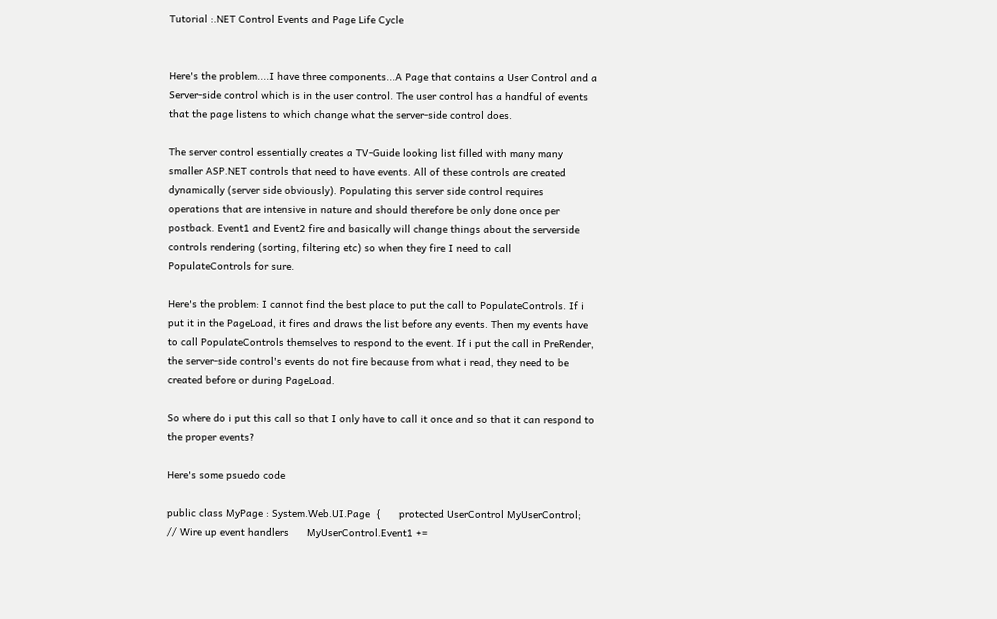Tutorial :.NET Control Events and Page Life Cycle


Here's the problem....I have three components...A Page that contains a User Control and a Server-side control which is in the user control. The user control has a handful of events that the page listens to which change what the server-side control does.

The server control essentially creates a TV-Guide looking list filled with many many smaller ASP.NET controls that need to have events. All of these controls are created dynamically (server side obviously). Populating this server side control requires operations that are intensive in nature and should therefore be only done once per postback. Event1 and Event2 fire and basically will change things about the serverside controls rendering (sorting, filtering etc) so when they fire I need to call PopulateControls for sure.

Here's the problem: I cannot find the best place to put the call to PopulateControls. If i put it in the PageLoad, it fires and draws the list before any events. Then my events have to call PopulateControls themselves to respond to the event. If i put the call in PreRender, the server-side control's events do not fire because from what i read, they need to be created before or during PageLoad.

So where do i put this call so that I only have to call it once and so that it can respond to the proper events?

Here's some psuedo code

public class MyPage : System.Web.UI.Page  {      protected UserControl MyUserControl;        // Wire up event handlers      MyUserControl.Event1 +=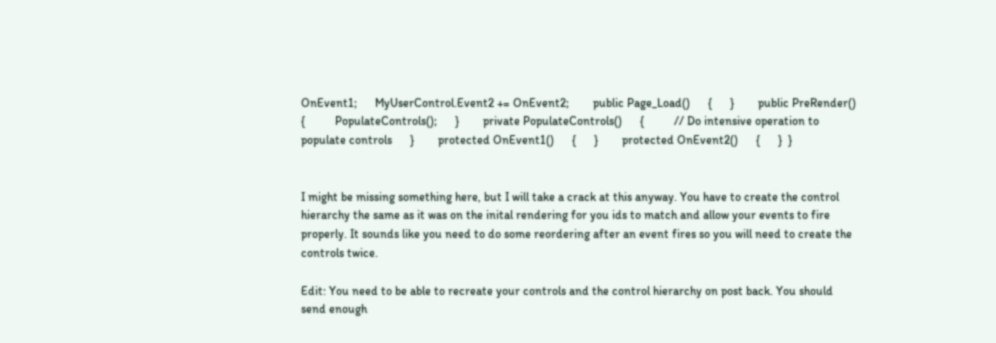OnEvent1;      MyUserControl.Event2 += OnEvent2;        public Page_Load()      {      }        public PreRender()      {          PopulateControls();      }        private PopulateControls()      {          // Do intensive operation to populate controls      }        protected OnEvent1()      {      }        protected OnEvent2()      {      }  }


I might be missing something here, but I will take a crack at this anyway. You have to create the control hierarchy the same as it was on the inital rendering for you ids to match and allow your events to fire properly. It sounds like you need to do some reordering after an event fires so you will need to create the controls twice.

Edit: You need to be able to recreate your controls and the control hierarchy on post back. You should send enough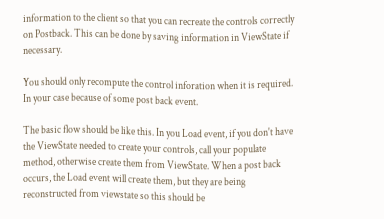information to the client so that you can recreate the controls correctly on Postback. This can be done by saving information in ViewState if necessary.

You should only recompute the control inforation when it is required. In your case because of some post back event.

The basic flow should be like this. In you Load event, if you don't have the ViewState needed to create your controls, call your populate method, otherwise create them from ViewState. When a post back occurs, the Load event will create them, but they are being reconstructed from viewstate so this should be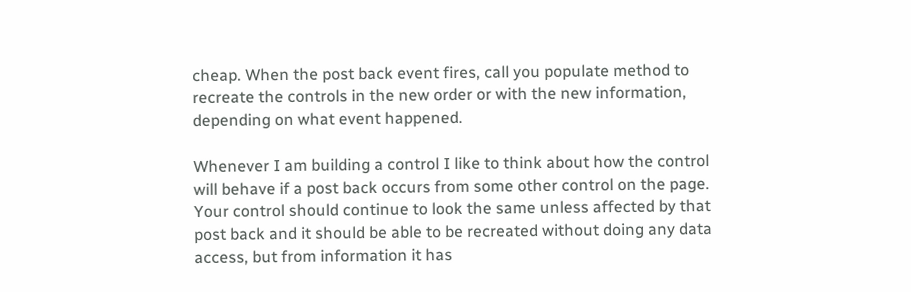cheap. When the post back event fires, call you populate method to recreate the controls in the new order or with the new information, depending on what event happened.

Whenever I am building a control I like to think about how the control will behave if a post back occurs from some other control on the page. Your control should continue to look the same unless affected by that post back and it should be able to be recreated without doing any data access, but from information it has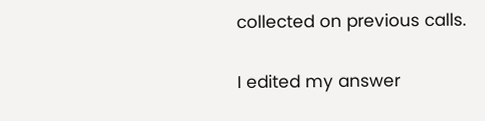collected on previous calls.

I edited my answer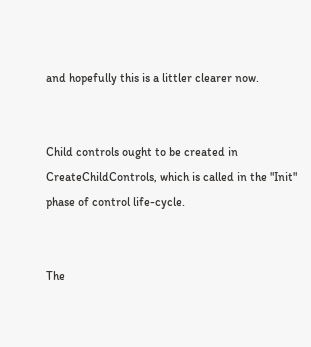and hopefully this is a littler clearer now.


Child controls ought to be created in CreateChildControls, which is called in the "Init" phase of control life-cycle.


The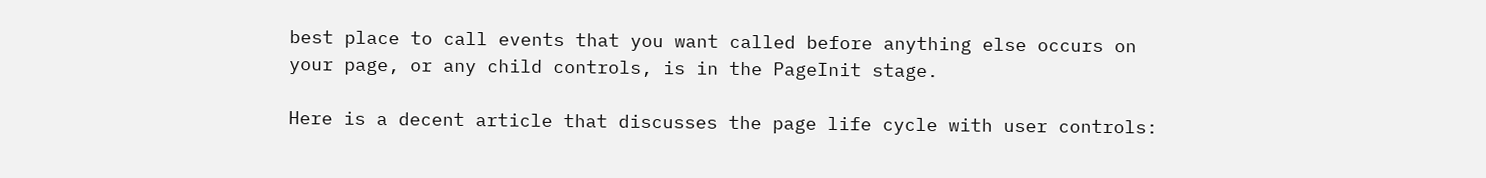best place to call events that you want called before anything else occurs on your page, or any child controls, is in the PageInit stage.

Here is a decent article that discusses the page life cycle with user controls: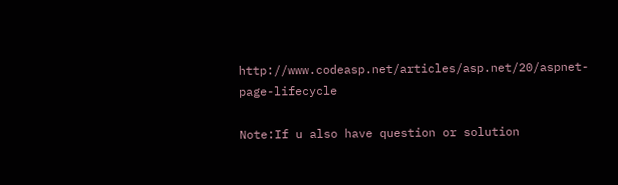http://www.codeasp.net/articles/asp.net/20/aspnet-page-lifecycle

Note:If u also have question or solution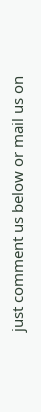just comment us below or mail us on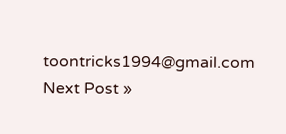toontricks1994@gmail.com
Next Post »